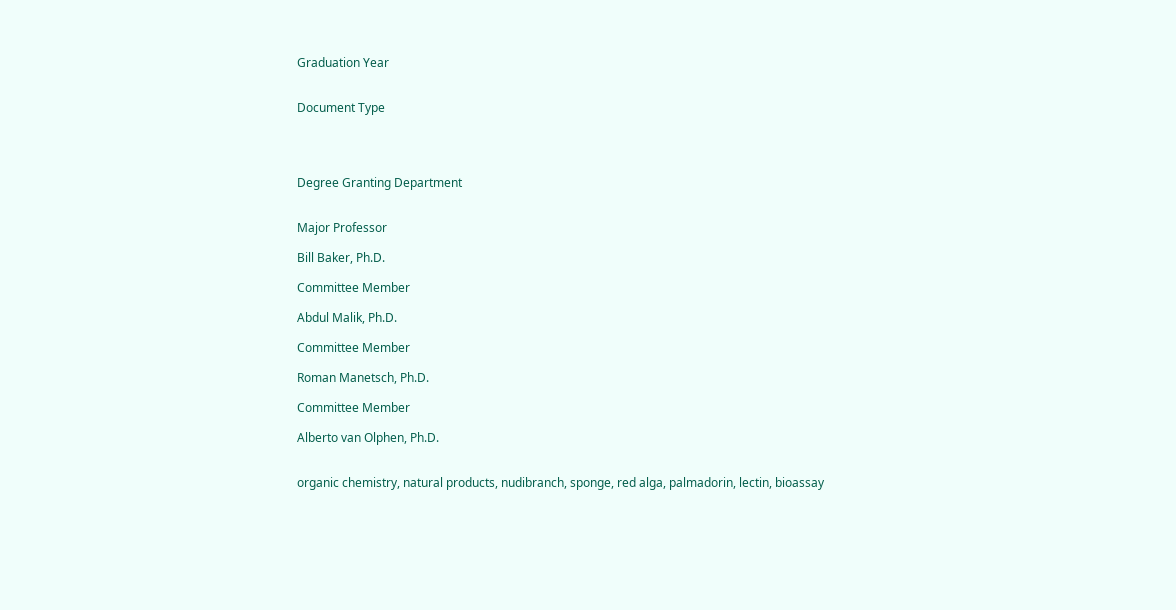Graduation Year


Document Type




Degree Granting Department


Major Professor

Bill Baker, Ph.D.

Committee Member

Abdul Malik, Ph.D.

Committee Member

Roman Manetsch, Ph.D.

Committee Member

Alberto van Olphen, Ph.D.


organic chemistry, natural products, nudibranch, sponge, red alga, palmadorin, lectin, bioassay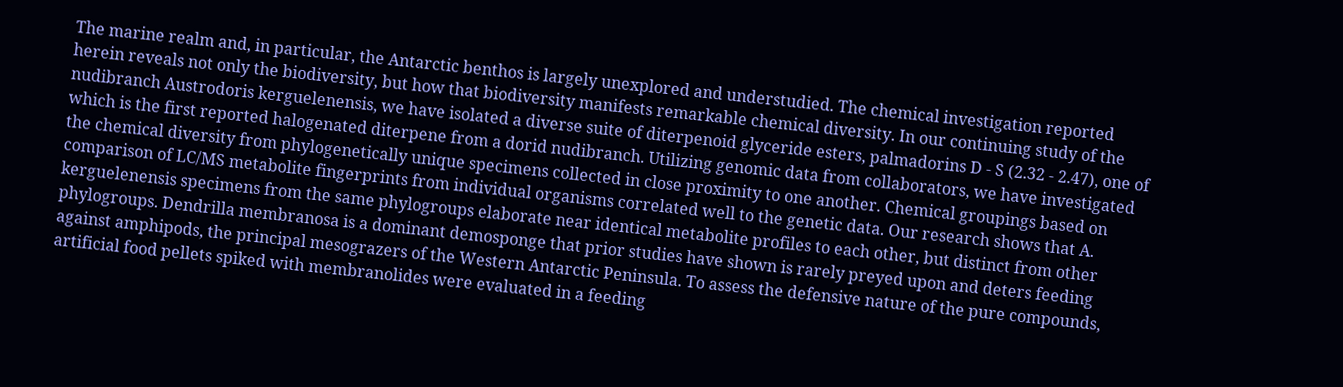The marine realm and, in particular, the Antarctic benthos is largely unexplored and understudied. The chemical investigation reported herein reveals not only the biodiversity, but how that biodiversity manifests remarkable chemical diversity. In our continuing study of the nudibranch Austrodoris kerguelenensis, we have isolated a diverse suite of diterpenoid glyceride esters, palmadorins D - S (2.32 - 2.47), one of which is the first reported halogenated diterpene from a dorid nudibranch. Utilizing genomic data from collaborators, we have investigated the chemical diversity from phylogenetically unique specimens collected in close proximity to one another. Chemical groupings based on comparison of LC/MS metabolite fingerprints from individual organisms correlated well to the genetic data. Our research shows that A. kerguelenensis specimens from the same phylogroups elaborate near identical metabolite profiles to each other, but distinct from other phylogroups. Dendrilla membranosa is a dominant demosponge that prior studies have shown is rarely preyed upon and deters feeding against amphipods, the principal mesograzers of the Western Antarctic Peninsula. To assess the defensive nature of the pure compounds, artificial food pellets spiked with membranolides were evaluated in a feeding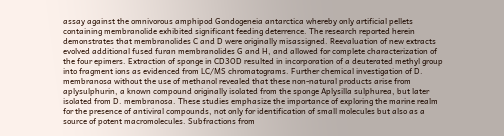assay against the omnivorous amphipod Gondogeneia antarctica whereby only artificial pellets containing membranolide exhibited significant feeding deterrence. The research reported herein demonstrates that membranolides C and D were originally misassigned. Reevaluation of new extracts evolved additional fused furan membranolides G and H, and allowed for complete characterization of the four epimers. Extraction of sponge in CD3OD resulted in incorporation of a deuterated methyl group into fragment ions as evidenced from LC/MS chromatograms. Further chemical investigation of D. membranosa without the use of methanol revealed that these non-natural products arise from aplysulphurin, a known compound originally isolated from the sponge Aplysilla sulphurea, but later isolated from D. membranosa. These studies emphasize the importance of exploring the marine realm for the presence of antiviral compounds, not only for identification of small molecules but also as a source of potent macromolecules. Subfractions from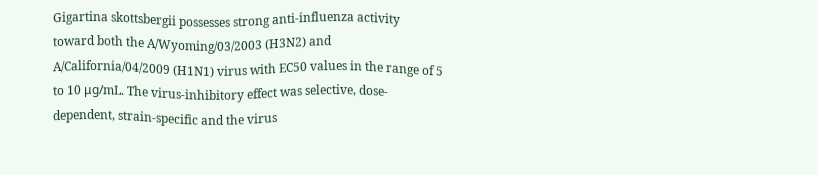Gigartina skottsbergii possesses strong anti-influenza activity toward both the A/Wyoming/03/2003 (H3N2) and A/California/04/2009 (H1N1) virus with EC50 values in the range of 5 to 10 μg/mL. The virus-inhibitory effect was selective, dose-dependent, strain-specific and the virus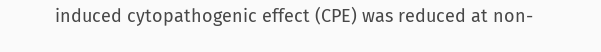induced cytopathogenic effect (CPE) was reduced at non-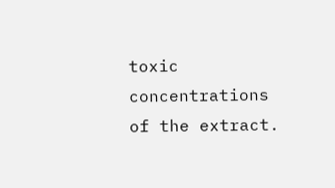toxic concentrations of the extract.